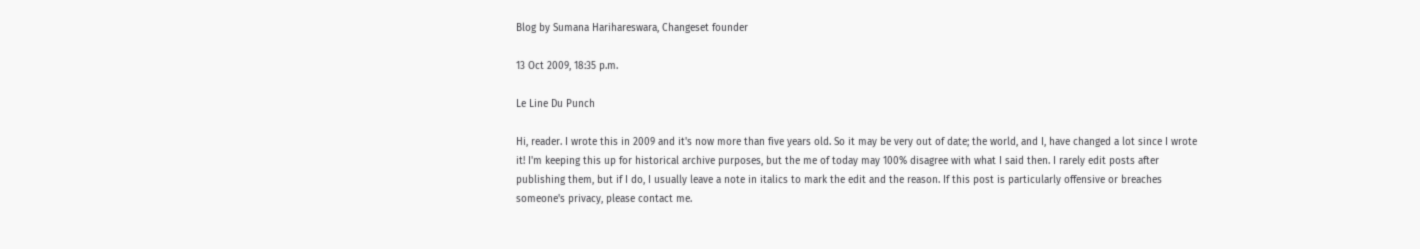Blog by Sumana Harihareswara, Changeset founder

13 Oct 2009, 18:35 p.m.

Le Line Du Punch

Hi, reader. I wrote this in 2009 and it's now more than five years old. So it may be very out of date; the world, and I, have changed a lot since I wrote it! I'm keeping this up for historical archive purposes, but the me of today may 100% disagree with what I said then. I rarely edit posts after publishing them, but if I do, I usually leave a note in italics to mark the edit and the reason. If this post is particularly offensive or breaches someone's privacy, please contact me.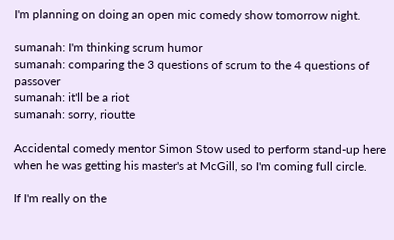I'm planning on doing an open mic comedy show tomorrow night.

sumanah: I'm thinking scrum humor
sumanah: comparing the 3 questions of scrum to the 4 questions of passover
sumanah: it'll be a riot
sumanah: sorry, rioutte

Accidental comedy mentor Simon Stow used to perform stand-up here when he was getting his master's at McGill, so I'm coming full circle.

If I'm really on the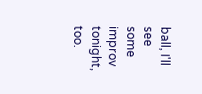ball, I'll see some improv tonight, too.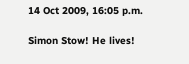14 Oct 2009, 16:05 p.m.

Simon Stow! He lives!